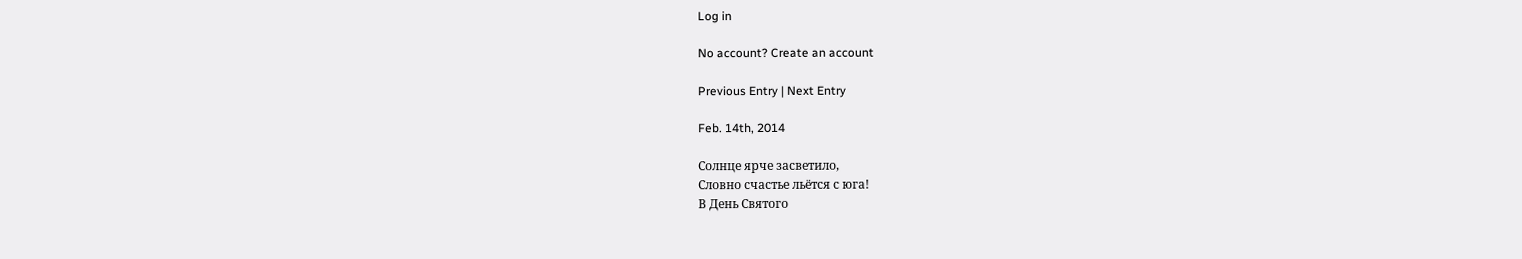Log in

No account? Create an account

Previous Entry | Next Entry

Feb. 14th, 2014

Солнце ярче засветило,
Словно счастье льётся с юга!
В День Святого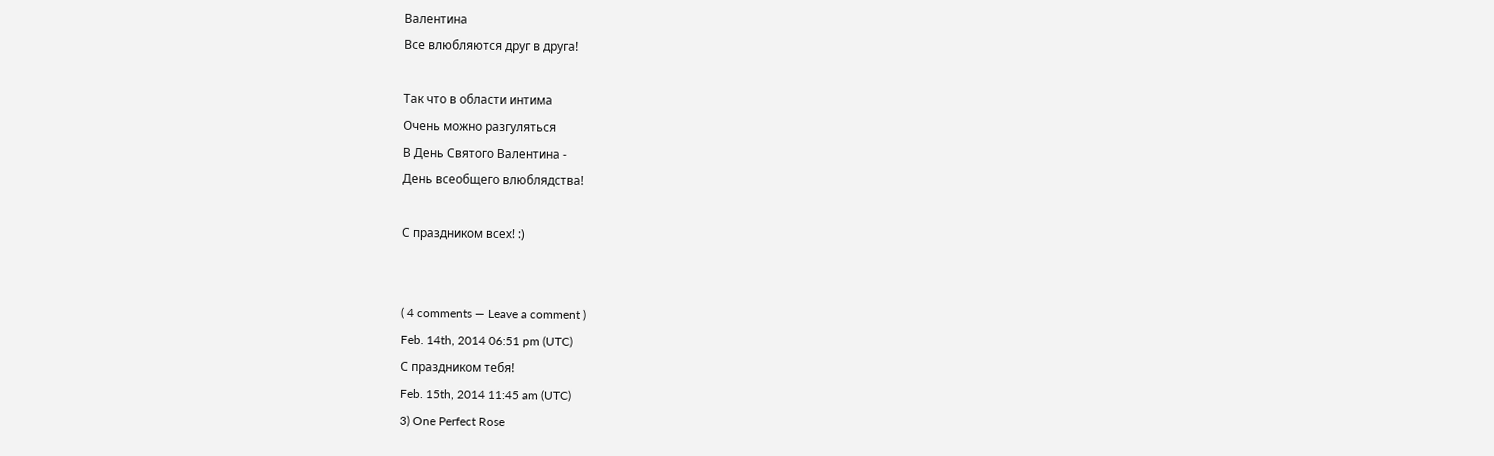Валентина
Все влюбляются друг в друга!

Так что в области интима
Очень можно разгуляться
В День Святого Валентина -
День всеобщего влюблядства!

С праздником всех! :)


( 4 comments — Leave a comment )
Feb. 14th, 2014 06:51 pm (UTC)
С праздником тебя!
Feb. 15th, 2014 11:45 am (UTC)
3) One Perfect Rose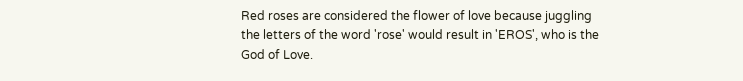Red roses are considered the flower of love because juggling the letters of the word 'rose' would result in 'EROS', who is the God of Love.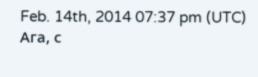Feb. 14th, 2014 07:37 pm (UTC)
Ага, с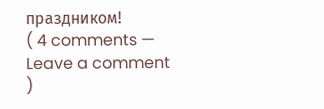праздником!
( 4 comments — Leave a comment )